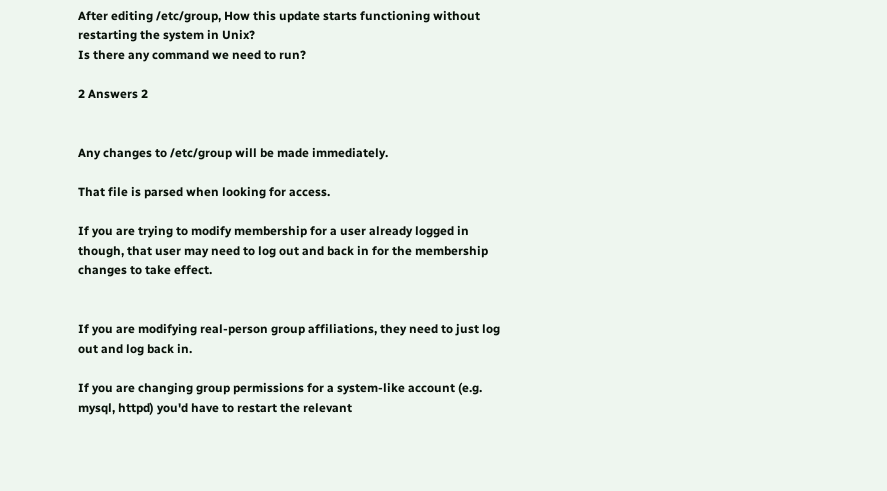After editing /etc/group, How this update starts functioning without restarting the system in Unix?
Is there any command we need to run?

2 Answers 2


Any changes to /etc/group will be made immediately.

That file is parsed when looking for access.

If you are trying to modify membership for a user already logged in though, that user may need to log out and back in for the membership changes to take effect.


If you are modifying real-person group affiliations, they need to just log out and log back in.

If you are changing group permissions for a system-like account (e.g. mysql, httpd) you'd have to restart the relevant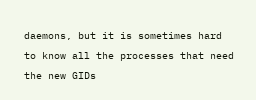daemons, but it is sometimes hard to know all the processes that need the new GIDs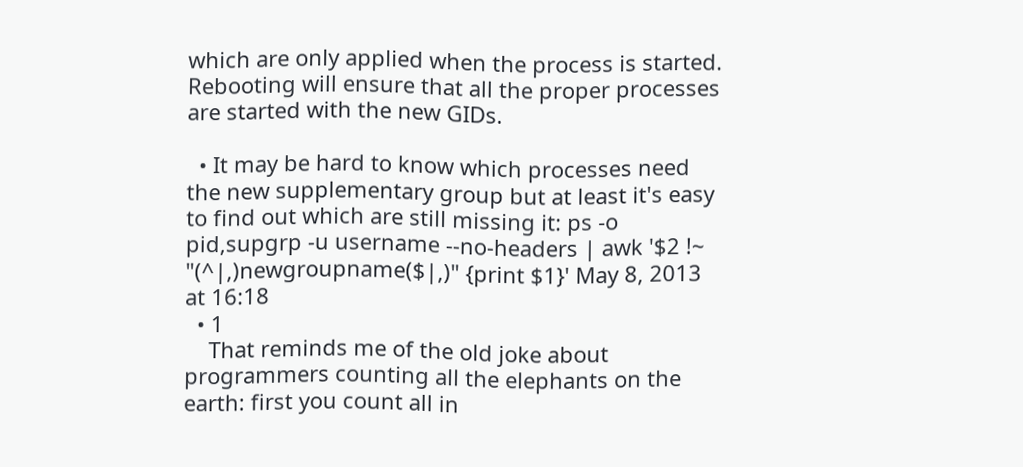which are only applied when the process is started. Rebooting will ensure that all the proper processes are started with the new GIDs.

  • It may be hard to know which processes need the new supplementary group but at least it's easy to find out which are still missing it: ps -o pid,supgrp -u username --no-headers | awk '$2 !~ "(^|,)newgroupname($|,)" {print $1}' May 8, 2013 at 16:18
  • 1
    That reminds me of the old joke about programmers counting all the elephants on the earth: first you count all in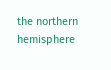the northern hemisphere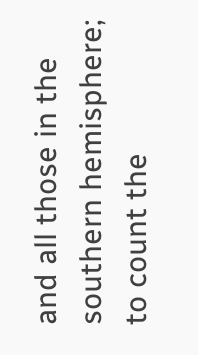and all those in the southern hemisphere; to count the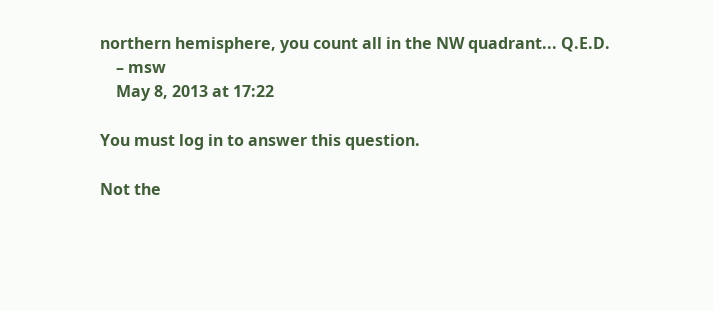northern hemisphere, you count all in the NW quadrant... Q.E.D.
    – msw
    May 8, 2013 at 17:22

You must log in to answer this question.

Not the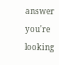answer you're looking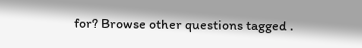for? Browse other questions tagged .